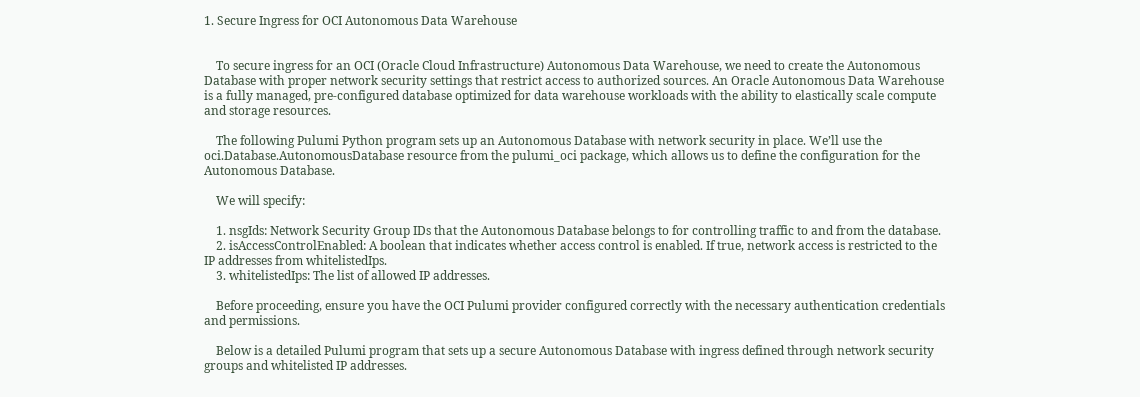1. Secure Ingress for OCI Autonomous Data Warehouse


    To secure ingress for an OCI (Oracle Cloud Infrastructure) Autonomous Data Warehouse, we need to create the Autonomous Database with proper network security settings that restrict access to authorized sources. An Oracle Autonomous Data Warehouse is a fully managed, pre-configured database optimized for data warehouse workloads with the ability to elastically scale compute and storage resources.

    The following Pulumi Python program sets up an Autonomous Database with network security in place. We’ll use the oci.Database.AutonomousDatabase resource from the pulumi_oci package, which allows us to define the configuration for the Autonomous Database.

    We will specify:

    1. nsgIds: Network Security Group IDs that the Autonomous Database belongs to for controlling traffic to and from the database.
    2. isAccessControlEnabled: A boolean that indicates whether access control is enabled. If true, network access is restricted to the IP addresses from whitelistedIps.
    3. whitelistedIps: The list of allowed IP addresses.

    Before proceeding, ensure you have the OCI Pulumi provider configured correctly with the necessary authentication credentials and permissions.

    Below is a detailed Pulumi program that sets up a secure Autonomous Database with ingress defined through network security groups and whitelisted IP addresses.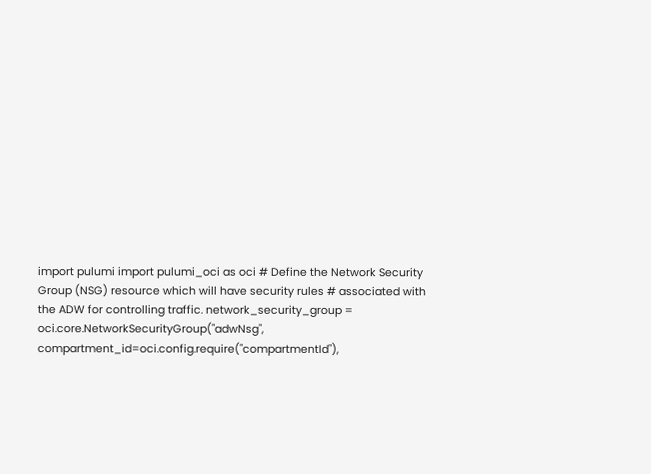import pulumi import pulumi_oci as oci # Define the Network Security Group (NSG) resource which will have security rules # associated with the ADW for controlling traffic. network_security_group = oci.core.NetworkSecurityGroup("adwNsg", compartment_id=oci.config.require("compartmentId"),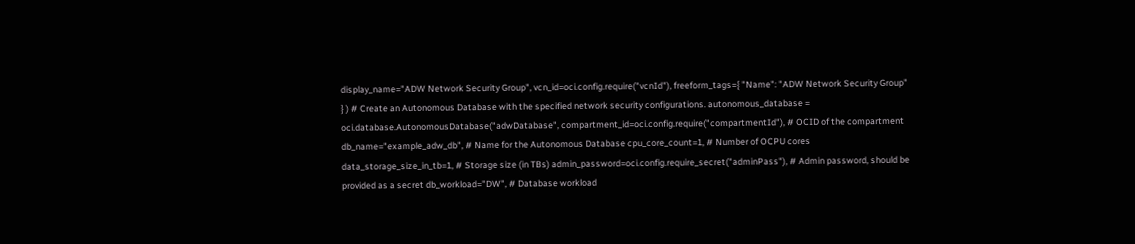display_name="ADW Network Security Group", vcn_id=oci.config.require("vcnId"), freeform_tags={ "Name": "ADW Network Security Group" } ) # Create an Autonomous Database with the specified network security configurations. autonomous_database = oci.database.AutonomousDatabase("adwDatabase", compartment_id=oci.config.require("compartmentId"), # OCID of the compartment db_name="example_adw_db", # Name for the Autonomous Database cpu_core_count=1, # Number of OCPU cores data_storage_size_in_tb=1, # Storage size (in TBs) admin_password=oci.config.require_secret("adminPass"), # Admin password, should be provided as a secret db_workload="DW", # Database workload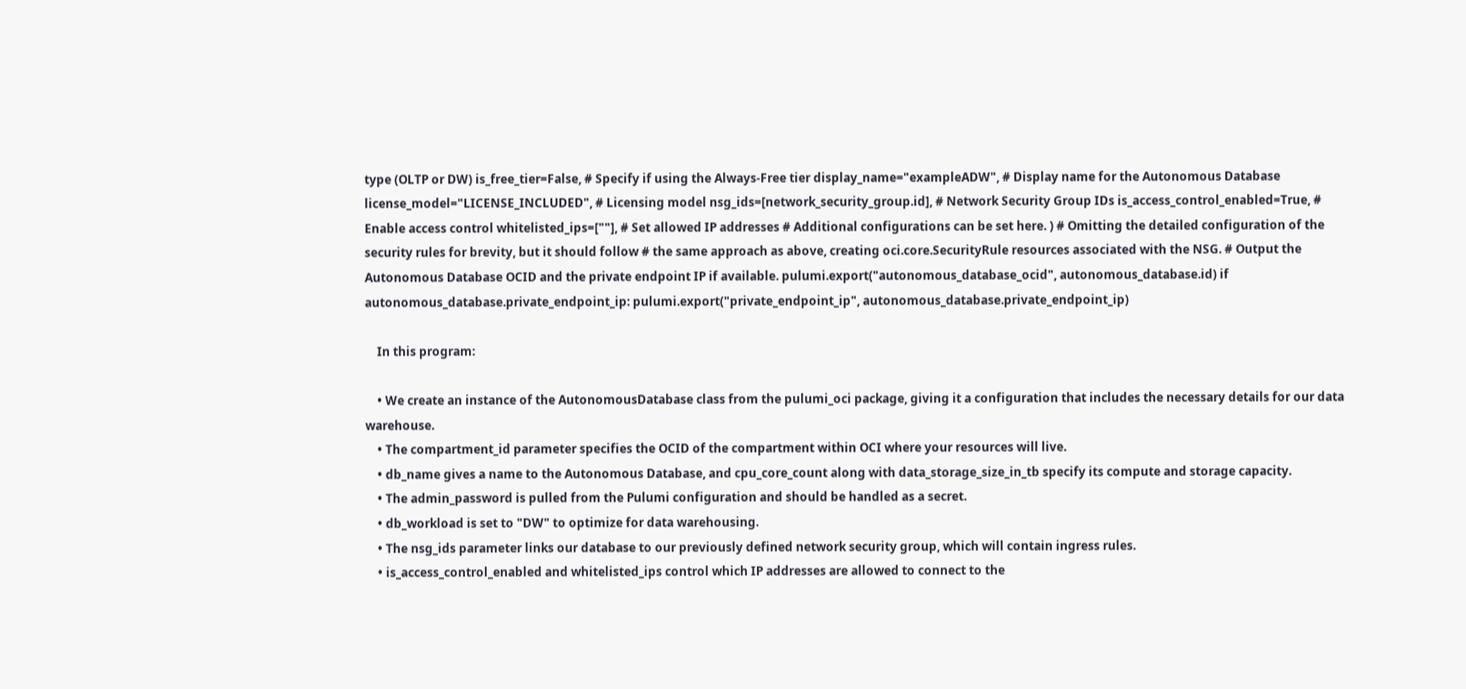type (OLTP or DW) is_free_tier=False, # Specify if using the Always-Free tier display_name="exampleADW", # Display name for the Autonomous Database license_model="LICENSE_INCLUDED", # Licensing model nsg_ids=[network_security_group.id], # Network Security Group IDs is_access_control_enabled=True, # Enable access control whitelisted_ips=[""], # Set allowed IP addresses # Additional configurations can be set here. ) # Omitting the detailed configuration of the security rules for brevity, but it should follow # the same approach as above, creating oci.core.SecurityRule resources associated with the NSG. # Output the Autonomous Database OCID and the private endpoint IP if available. pulumi.export("autonomous_database_ocid", autonomous_database.id) if autonomous_database.private_endpoint_ip: pulumi.export("private_endpoint_ip", autonomous_database.private_endpoint_ip)

    In this program:

    • We create an instance of the AutonomousDatabase class from the pulumi_oci package, giving it a configuration that includes the necessary details for our data warehouse.
    • The compartment_id parameter specifies the OCID of the compartment within OCI where your resources will live.
    • db_name gives a name to the Autonomous Database, and cpu_core_count along with data_storage_size_in_tb specify its compute and storage capacity.
    • The admin_password is pulled from the Pulumi configuration and should be handled as a secret.
    • db_workload is set to "DW" to optimize for data warehousing.
    • The nsg_ids parameter links our database to our previously defined network security group, which will contain ingress rules.
    • is_access_control_enabled and whitelisted_ips control which IP addresses are allowed to connect to the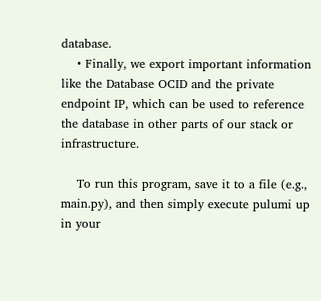database.
    • Finally, we export important information like the Database OCID and the private endpoint IP, which can be used to reference the database in other parts of our stack or infrastructure.

    To run this program, save it to a file (e.g., main.py), and then simply execute pulumi up in your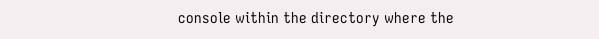console within the directory where the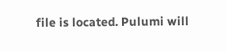file is located. Pulumi will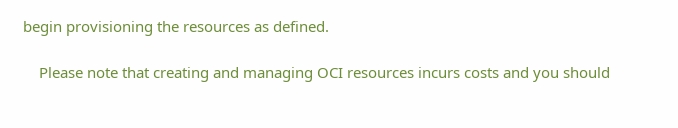begin provisioning the resources as defined.

    Please note that creating and managing OCI resources incurs costs and you should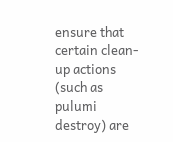ensure that certain clean-up actions (such as pulumi destroy) are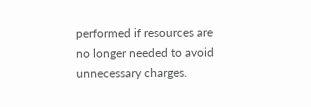performed if resources are no longer needed to avoid unnecessary charges.